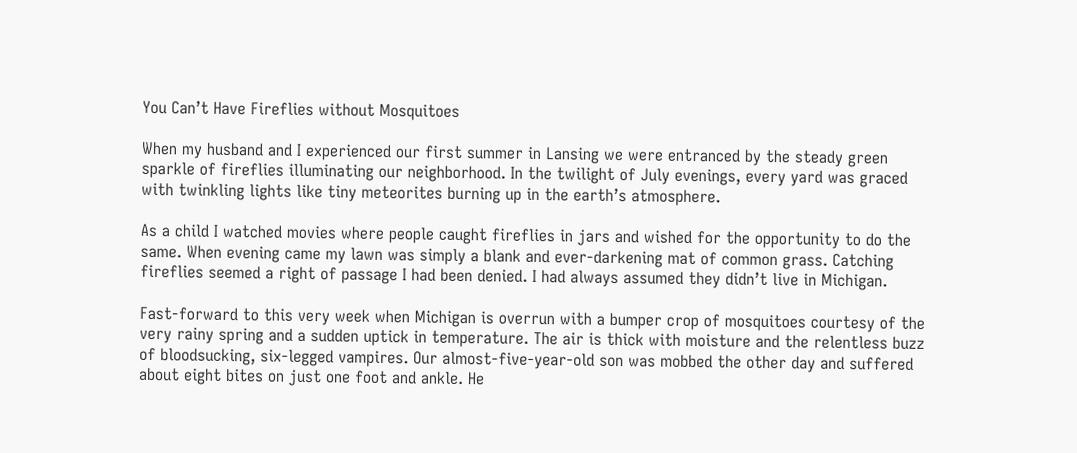You Can’t Have Fireflies without Mosquitoes

When my husband and I experienced our first summer in Lansing we were entranced by the steady green sparkle of fireflies illuminating our neighborhood. In the twilight of July evenings, every yard was graced with twinkling lights like tiny meteorites burning up in the earth’s atmosphere.

As a child I watched movies where people caught fireflies in jars and wished for the opportunity to do the same. When evening came my lawn was simply a blank and ever-darkening mat of common grass. Catching fireflies seemed a right of passage I had been denied. I had always assumed they didn’t live in Michigan.

Fast-forward to this very week when Michigan is overrun with a bumper crop of mosquitoes courtesy of the very rainy spring and a sudden uptick in temperature. The air is thick with moisture and the relentless buzz of bloodsucking, six-legged vampires. Our almost-five-year-old son was mobbed the other day and suffered about eight bites on just one foot and ankle. He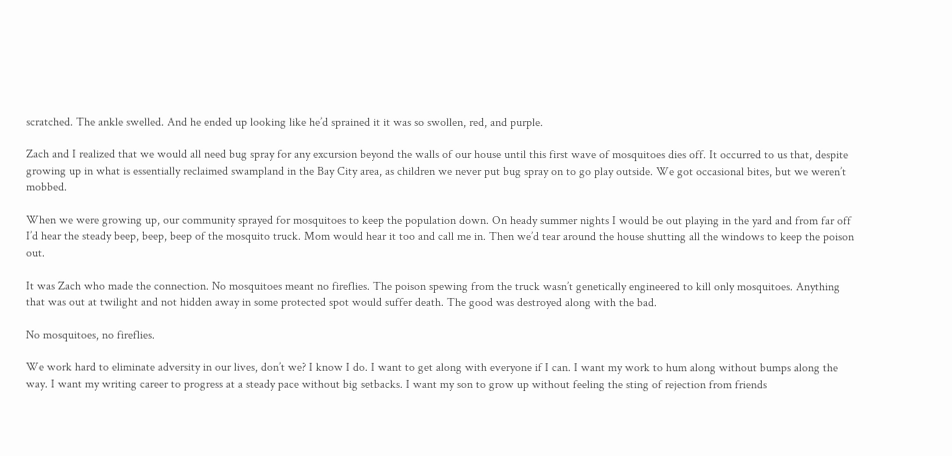scratched. The ankle swelled. And he ended up looking like he’d sprained it it was so swollen, red, and purple.

Zach and I realized that we would all need bug spray for any excursion beyond the walls of our house until this first wave of mosquitoes dies off. It occurred to us that, despite growing up in what is essentially reclaimed swampland in the Bay City area, as children we never put bug spray on to go play outside. We got occasional bites, but we weren’t mobbed.

When we were growing up, our community sprayed for mosquitoes to keep the population down. On heady summer nights I would be out playing in the yard and from far off I’d hear the steady beep, beep, beep of the mosquito truck. Mom would hear it too and call me in. Then we’d tear around the house shutting all the windows to keep the poison out.

It was Zach who made the connection. No mosquitoes meant no fireflies. The poison spewing from the truck wasn’t genetically engineered to kill only mosquitoes. Anything that was out at twilight and not hidden away in some protected spot would suffer death. The good was destroyed along with the bad.

No mosquitoes, no fireflies.

We work hard to eliminate adversity in our lives, don’t we? I know I do. I want to get along with everyone if I can. I want my work to hum along without bumps along the way. I want my writing career to progress at a steady pace without big setbacks. I want my son to grow up without feeling the sting of rejection from friends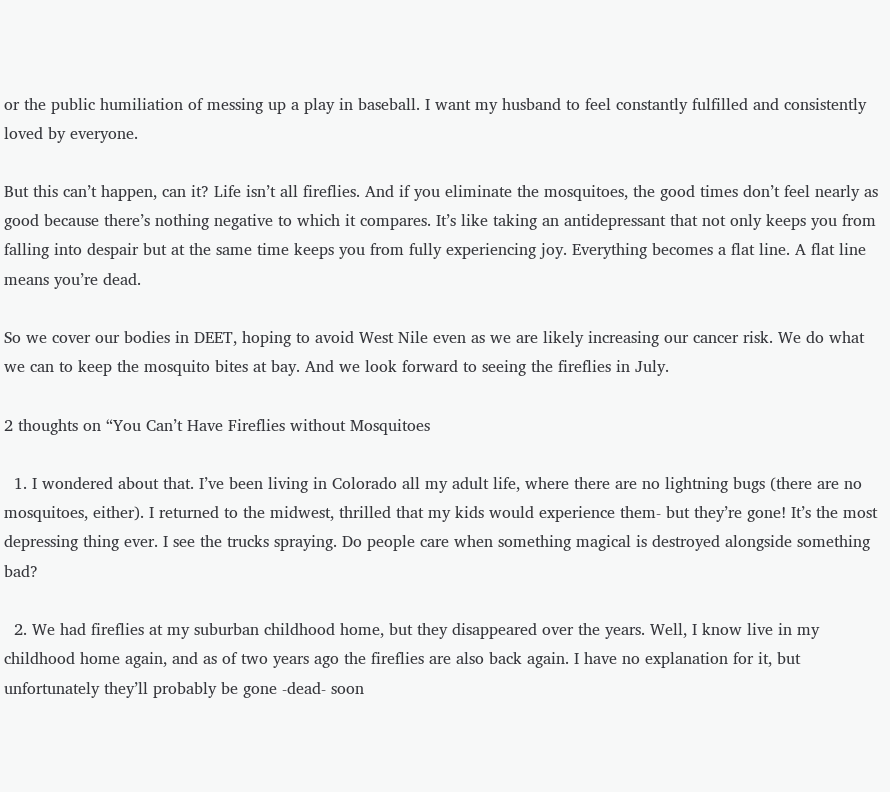or the public humiliation of messing up a play in baseball. I want my husband to feel constantly fulfilled and consistently loved by everyone.

But this can’t happen, can it? Life isn’t all fireflies. And if you eliminate the mosquitoes, the good times don’t feel nearly as good because there’s nothing negative to which it compares. It’s like taking an antidepressant that not only keeps you from falling into despair but at the same time keeps you from fully experiencing joy. Everything becomes a flat line. A flat line means you’re dead.

So we cover our bodies in DEET, hoping to avoid West Nile even as we are likely increasing our cancer risk. We do what we can to keep the mosquito bites at bay. And we look forward to seeing the fireflies in July.

2 thoughts on “You Can’t Have Fireflies without Mosquitoes

  1. I wondered about that. I’ve been living in Colorado all my adult life, where there are no lightning bugs (there are no mosquitoes, either). I returned to the midwest, thrilled that my kids would experience them- but they’re gone! It’s the most depressing thing ever. I see the trucks spraying. Do people care when something magical is destroyed alongside something bad?

  2. We had fireflies at my suburban childhood home, but they disappeared over the years. Well, I know live in my childhood home again, and as of two years ago the fireflies are also back again. I have no explanation for it, but unfortunately they’ll probably be gone -dead- soon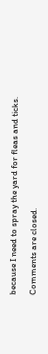because I need to spray the yard for fleas and ticks.

Comments are closed.